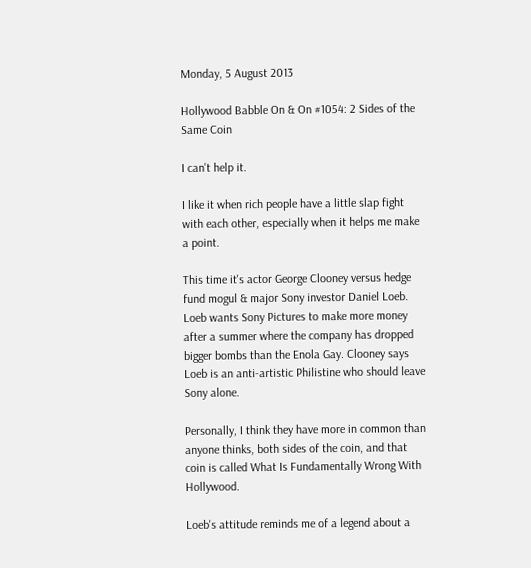Monday, 5 August 2013

Hollywood Babble On & On #1054: 2 Sides of the Same Coin

I can't help it.

I like it when rich people have a little slap fight with each other, especially when it helps me make a point.

This time it's actor George Clooney versus hedge fund mogul & major Sony investor Daniel Loeb.  Loeb wants Sony Pictures to make more money after a summer where the company has dropped bigger bombs than the Enola Gay. Clooney says Loeb is an anti-artistic Philistine who should leave Sony alone.

Personally, I think they have more in common than anyone thinks, both sides of the coin, and that coin is called What Is Fundamentally Wrong With Hollywood.

Loeb's attitude reminds me of a legend about a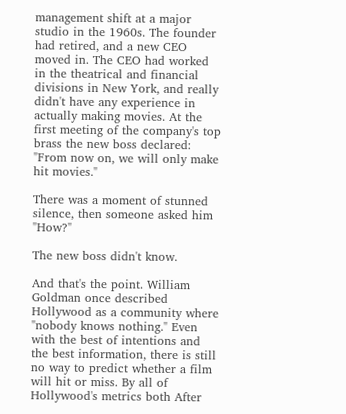management shift at a major studio in the 1960s. The founder had retired, and a new CEO moved in. The CEO had worked in the theatrical and financial divisions in New York, and really didn't have any experience in actually making movies. At the first meeting of the company's top brass the new boss declared: "From now on, we will only make hit movies."

There was a moment of stunned silence, then someone asked him "How?"

The new boss didn't know.

And that's the point. William Goldman once described  Hollywood as a community where "nobody knows nothing." Even with the best of intentions and the best information, there is still no way to predict whether a film will hit or miss. By all of Hollywood's metrics both After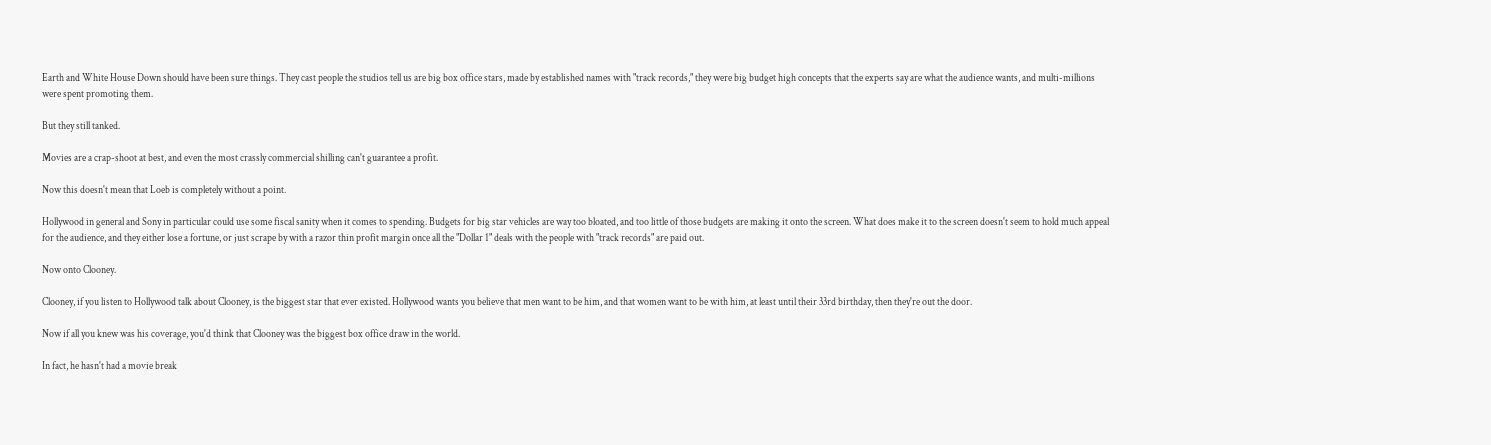Earth and White House Down should have been sure things. They cast people the studios tell us are big box office stars, made by established names with "track records," they were big budget high concepts that the experts say are what the audience wants, and multi-millions were spent promoting them.

But they still tanked.

Movies are a crap-shoot at best, and even the most crassly commercial shilling can't guarantee a profit.

Now this doesn't mean that Loeb is completely without a point.

Hollywood in general and Sony in particular could use some fiscal sanity when it comes to spending. Budgets for big star vehicles are way too bloated, and too little of those budgets are making it onto the screen. What does make it to the screen doesn't seem to hold much appeal for the audience, and they either lose a fortune, or just scrape by with a razor thin profit margin once all the "Dollar 1" deals with the people with "track records" are paid out.

Now onto Clooney.

Clooney, if you listen to Hollywood talk about Clooney, is the biggest star that ever existed. Hollywood wants you believe that men want to be him, and that women want to be with him, at least until their 33rd birthday, then they're out the door.

Now if all you knew was his coverage, you'd think that Clooney was the biggest box office draw in the world.

In fact, he hasn't had a movie break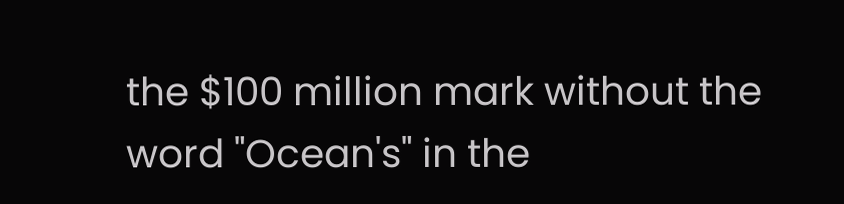the $100 million mark without the word "Ocean's" in the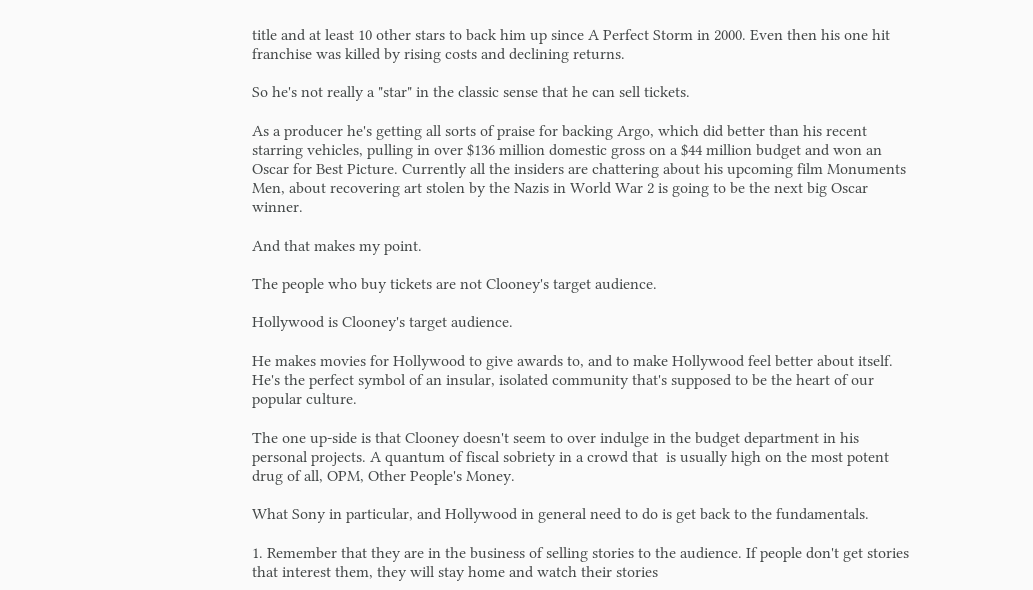title and at least 10 other stars to back him up since A Perfect Storm in 2000. Even then his one hit franchise was killed by rising costs and declining returns.

So he's not really a "star" in the classic sense that he can sell tickets.

As a producer he's getting all sorts of praise for backing Argo, which did better than his recent starring vehicles, pulling in over $136 million domestic gross on a $44 million budget and won an Oscar for Best Picture. Currently all the insiders are chattering about his upcoming film Monuments Men, about recovering art stolen by the Nazis in World War 2 is going to be the next big Oscar winner.

And that makes my point.

The people who buy tickets are not Clooney's target audience.

Hollywood is Clooney's target audience.

He makes movies for Hollywood to give awards to, and to make Hollywood feel better about itself. He's the perfect symbol of an insular, isolated community that's supposed to be the heart of our popular culture.

The one up-side is that Clooney doesn't seem to over indulge in the budget department in his personal projects. A quantum of fiscal sobriety in a crowd that  is usually high on the most potent drug of all, OPM, Other People's Money.

What Sony in particular, and Hollywood in general need to do is get back to the fundamentals.

1. Remember that they are in the business of selling stories to the audience. If people don't get stories that interest them, they will stay home and watch their stories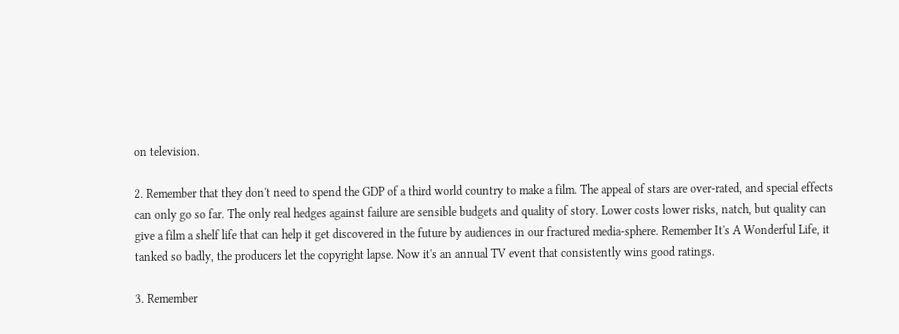on television.

2. Remember that they don't need to spend the GDP of a third world country to make a film. The appeal of stars are over-rated, and special effects can only go so far. The only real hedges against failure are sensible budgets and quality of story. Lower costs lower risks, natch, but quality can give a film a shelf life that can help it get discovered in the future by audiences in our fractured media-sphere. Remember It's A Wonderful Life, it tanked so badly, the producers let the copyright lapse. Now it's an annual TV event that consistently wins good ratings.

3. Remember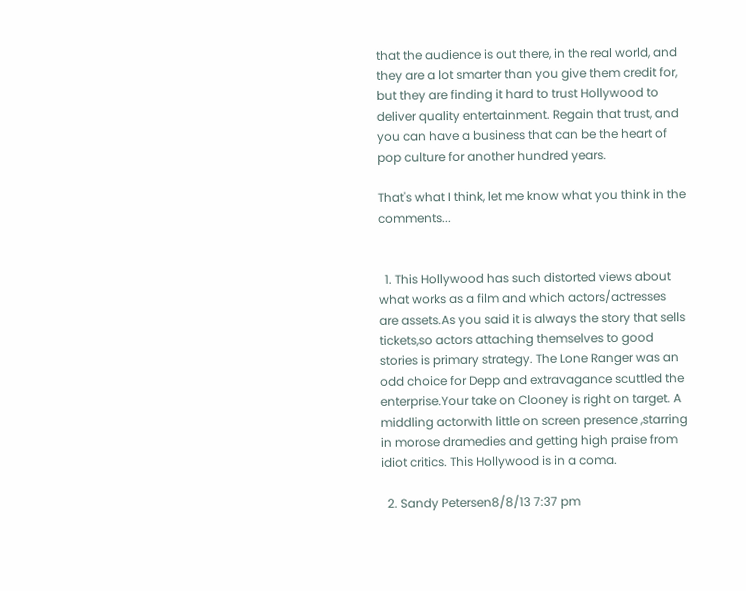that the audience is out there, in the real world, and they are a lot smarter than you give them credit for, but they are finding it hard to trust Hollywood to deliver quality entertainment. Regain that trust, and you can have a business that can be the heart of pop culture for another hundred years.

That's what I think, let me know what you think in the comments...


  1. This Hollywood has such distorted views about what works as a film and which actors/actresses are assets.As you said it is always the story that sells tickets,so actors attaching themselves to good stories is primary strategy. The Lone Ranger was an odd choice for Depp and extravagance scuttled the enterprise.Your take on Clooney is right on target. A middling actorwith little on screen presence ,starring in morose dramedies and getting high praise from idiot critics. This Hollywood is in a coma.

  2. Sandy Petersen8/8/13 7:37 pm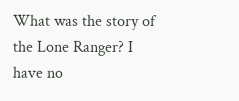What was the story of the Lone Ranger? I have no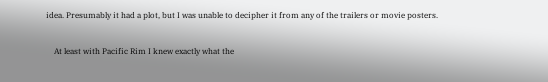idea. Presumably it had a plot, but I was unable to decipher it from any of the trailers or movie posters.

    At least with Pacific Rim I knew exactly what the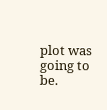plot was going to be.